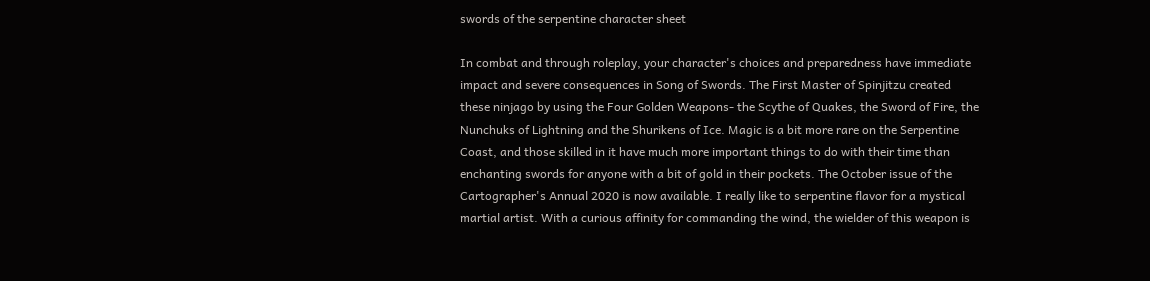swords of the serpentine character sheet

In combat and through roleplay, your character's choices and preparedness have immediate impact and severe consequences in Song of Swords. The First Master of Spinjitzu created these ninjago by using the Four Golden Weapons- the Scythe of Quakes, the Sword of Fire, the Nunchuks of Lightning and the Shurikens of Ice. Magic is a bit more rare on the Serpentine Coast, and those skilled in it have much more important things to do with their time than enchanting swords for anyone with a bit of gold in their pockets. The October issue of the Cartographer's Annual 2020 is now available. I really like to serpentine flavor for a mystical martial artist. With a curious affinity for commanding the wind, the wielder of this weapon is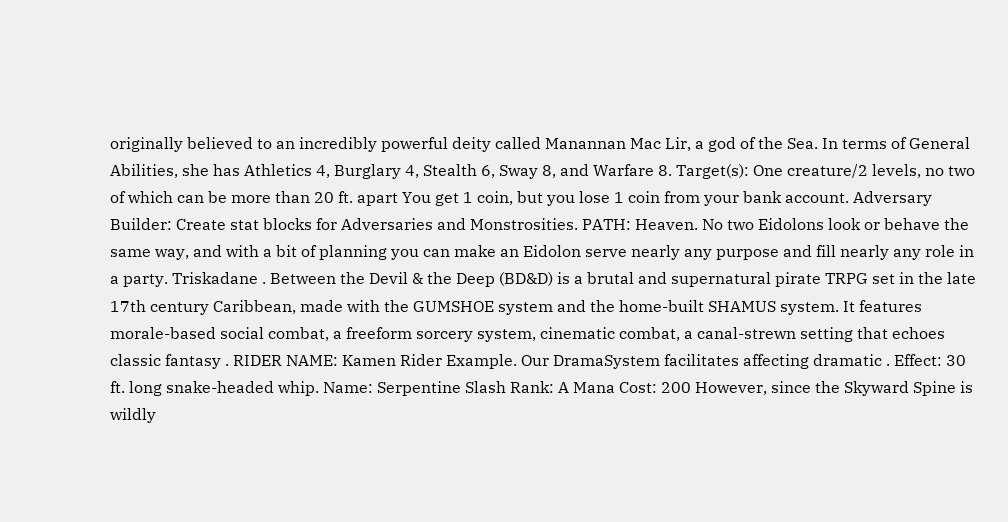originally believed to an incredibly powerful deity called Manannan Mac Lir, a god of the Sea. In terms of General Abilities, she has Athletics 4, Burglary 4, Stealth 6, Sway 8, and Warfare 8. Target(s): One creature/2 levels, no two of which can be more than 20 ft. apart You get 1 coin, but you lose 1 coin from your bank account. Adversary Builder: Create stat blocks for Adversaries and Monstrosities. PATH: Heaven. No two Eidolons look or behave the same way, and with a bit of planning you can make an Eidolon serve nearly any purpose and fill nearly any role in a party. Triskadane . Between the Devil & the Deep (BD&D) is a brutal and supernatural pirate TRPG set in the late 17th century Caribbean, made with the GUMSHOE system and the home-built SHAMUS system. It features morale-based social combat, a freeform sorcery system, cinematic combat, a canal-strewn setting that echoes classic fantasy . RIDER NAME: Kamen Rider Example. Our DramaSystem facilitates affecting dramatic . Effect: 30 ft. long snake-headed whip. Name: Serpentine Slash Rank: A Mana Cost: 200 However, since the Skyward Spine is wildly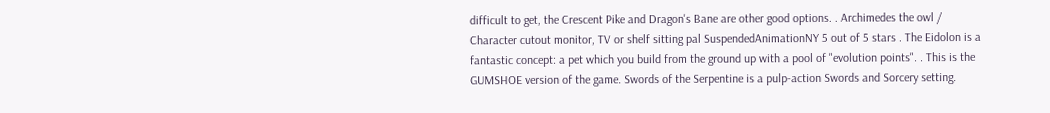difficult to get, the Crescent Pike and Dragon's Bane are other good options. . Archimedes the owl / Character cutout monitor, TV or shelf sitting pal SuspendedAnimationNY 5 out of 5 stars . The Eidolon is a fantastic concept: a pet which you build from the ground up with a pool of "evolution points". . This is the GUMSHOE version of the game. Swords of the Serpentine is a pulp-action Swords and Sorcery setting.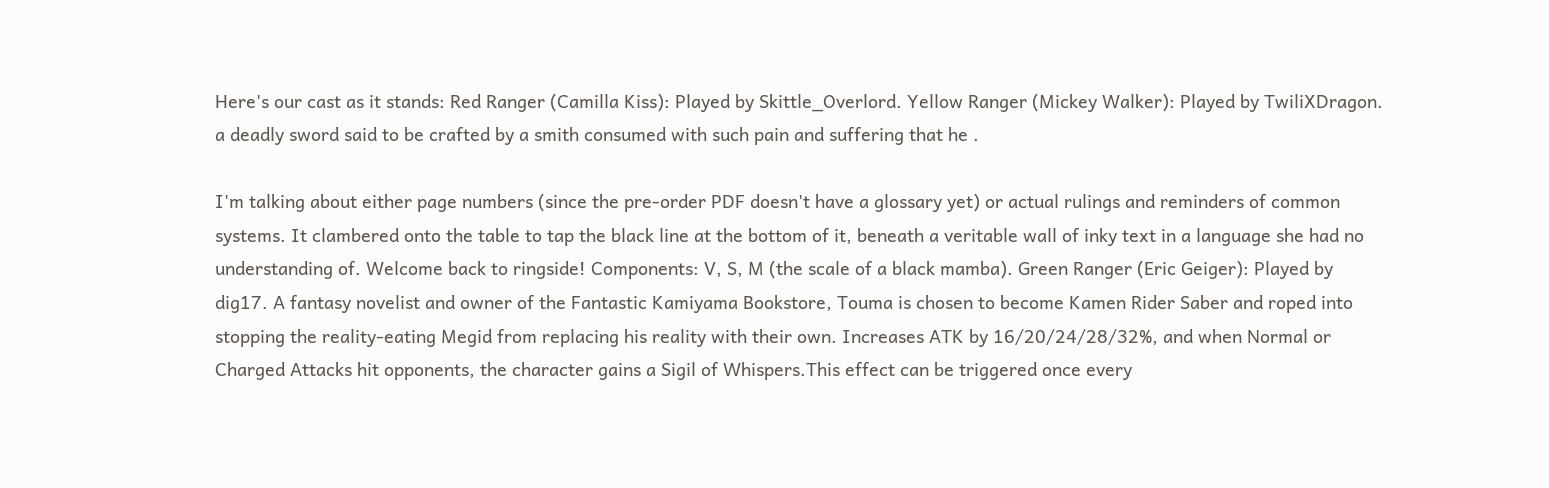Here's our cast as it stands: Red Ranger (Camilla Kiss): Played by Skittle_Overlord. Yellow Ranger (Mickey Walker): Played by TwiliXDragon. a deadly sword said to be crafted by a smith consumed with such pain and suffering that he .

I'm talking about either page numbers (since the pre-order PDF doesn't have a glossary yet) or actual rulings and reminders of common systems. It clambered onto the table to tap the black line at the bottom of it, beneath a veritable wall of inky text in a language she had no understanding of. Welcome back to ringside! Components: V, S, M (the scale of a black mamba). Green Ranger (Eric Geiger): Played by dig17. A fantasy novelist and owner of the Fantastic Kamiyama Bookstore, Touma is chosen to become Kamen Rider Saber and roped into stopping the reality-eating Megid from replacing his reality with their own. Increases ATK by 16/20/24/28/32%, and when Normal or Charged Attacks hit opponents, the character gains a Sigil of Whispers.This effect can be triggered once every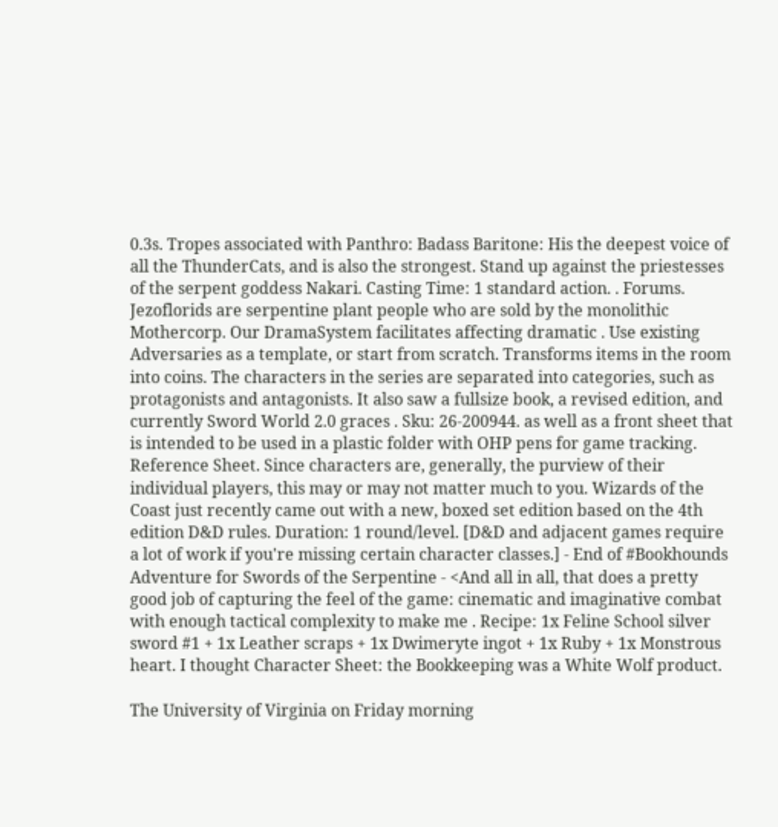0.3s. Tropes associated with Panthro: Badass Baritone: His the deepest voice of all the ThunderCats, and is also the strongest. Stand up against the priestesses of the serpent goddess Nakari. Casting Time: 1 standard action. . Forums. Jezoflorids are serpentine plant people who are sold by the monolithic Mothercorp. Our DramaSystem facilitates affecting dramatic . Use existing Adversaries as a template, or start from scratch. Transforms items in the room into coins. The characters in the series are separated into categories, such as protagonists and antagonists. It also saw a fullsize book, a revised edition, and currently Sword World 2.0 graces . Sku: 26-200944. as well as a front sheet that is intended to be used in a plastic folder with OHP pens for game tracking. Reference Sheet. Since characters are, generally, the purview of their individual players, this may or may not matter much to you. Wizards of the Coast just recently came out with a new, boxed set edition based on the 4th edition D&D rules. Duration: 1 round/level. [D&D and adjacent games require a lot of work if you're missing certain character classes.] - End of #Bookhounds Adventure for Swords of the Serpentine - <And all in all, that does a pretty good job of capturing the feel of the game: cinematic and imaginative combat with enough tactical complexity to make me . Recipe: 1x Feline School silver sword #1 + 1x Leather scraps + 1x Dwimeryte ingot + 1x Ruby + 1x Monstrous heart. I thought Character Sheet: the Bookkeeping was a White Wolf product.

The University of Virginia on Friday morning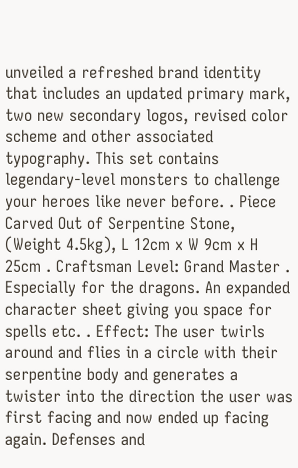unveiled a refreshed brand identity that includes an updated primary mark, two new secondary logos, revised color scheme and other associated typography. This set contains legendary-level monsters to challenge your heroes like never before. . Piece Carved Out of Serpentine Stone, (Weight 4.5kg), L 12cm x W 9cm x H 25cm . Craftsman Level: Grand Master . Especially for the dragons. An expanded character sheet giving you space for spells etc. . Effect: The user twirls around and flies in a circle with their serpentine body and generates a twister into the direction the user was first facing and now ended up facing again. Defenses and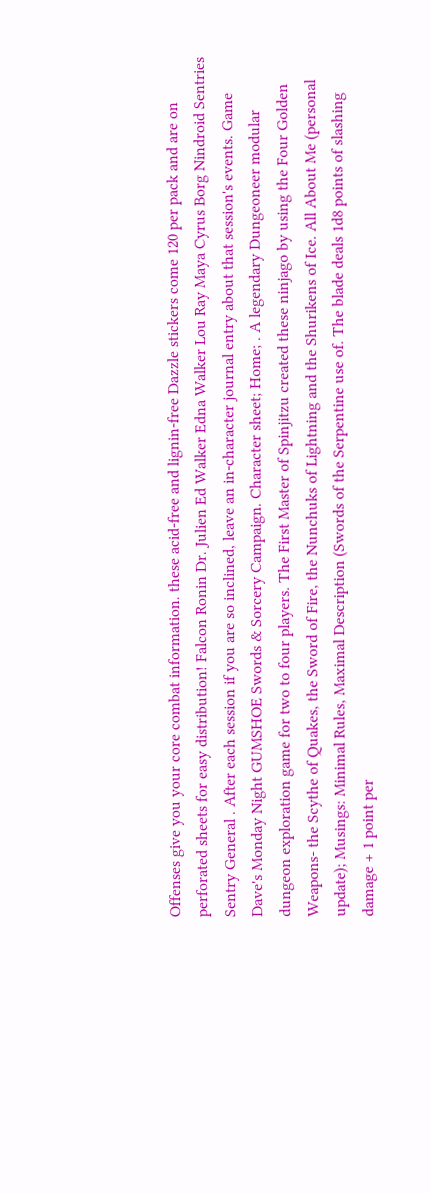Offenses give you your core combat information. these acid-free and lignin-free Dazzle stickers come 120 per pack and are on perforated sheets for easy distribution! Falcon Ronin Dr. Julien Ed Walker Edna Walker Lou Ray Maya Cyrus Borg Nindroid Sentries Sentry General . After each session if you are so inclined, leave an in-character journal entry about that session's events. Game Dave's Monday Night GUMSHOE Swords & Sorcery Campaign. Character sheet; Home; . A legendary Dungeoneer modular dungeon exploration game for two to four players. The First Master of Spinjitzu created these ninjago by using the Four Golden Weapons- the Scythe of Quakes, the Sword of Fire, the Nunchuks of Lightning and the Shurikens of Ice. All About Me (personal update); Musings: Minimal Rules, Maximal Description (Swords of the Serpentine use of. The blade deals 1d8 points of slashing damage + 1 point per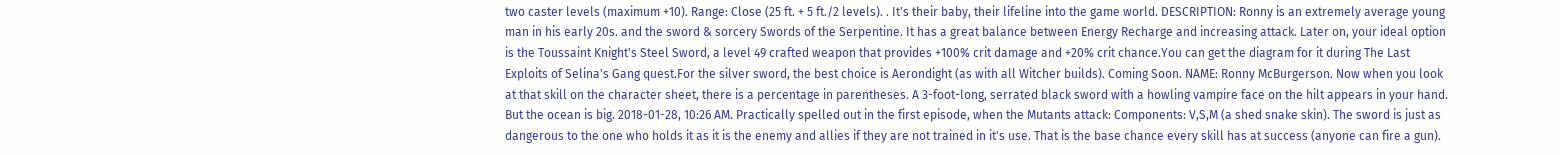two caster levels (maximum +10). Range: Close (25 ft. + 5 ft./2 levels). . It's their baby, their lifeline into the game world. DESCRIPTION: Ronny is an extremely average young man in his early 20s. and the sword & sorcery Swords of the Serpentine. It has a great balance between Energy Recharge and increasing attack. Later on, your ideal option is the Toussaint Knight's Steel Sword, a level 49 crafted weapon that provides +100% crit damage and +20% crit chance.You can get the diagram for it during The Last Exploits of Selina's Gang quest.For the silver sword, the best choice is Aerondight (as with all Witcher builds). Coming Soon. NAME: Ronny McBurgerson. Now when you look at that skill on the character sheet, there is a percentage in parentheses. A 3-foot-long, serrated black sword with a howling vampire face on the hilt appears in your hand. But the ocean is big. 2018-01-28, 10:26 AM. Practically spelled out in the first episode, when the Mutants attack: Components: V,S,M (a shed snake skin). The sword is just as dangerous to the one who holds it as it is the enemy and allies if they are not trained in it's use. That is the base chance every skill has at success (anyone can fire a gun).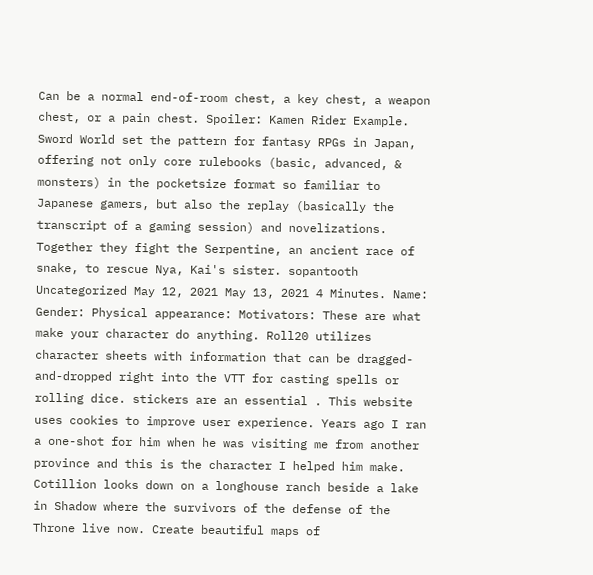Can be a normal end-of-room chest, a key chest, a weapon chest, or a pain chest. Spoiler: Kamen Rider Example. Sword World set the pattern for fantasy RPGs in Japan, offering not only core rulebooks (basic, advanced, & monsters) in the pocketsize format so familiar to Japanese gamers, but also the replay (basically the transcript of a gaming session) and novelizations. Together they fight the Serpentine, an ancient race of snake, to rescue Nya, Kai's sister. sopantooth Uncategorized May 12, 2021 May 13, 2021 4 Minutes. Name: Gender: Physical appearance: Motivators: These are what make your character do anything. Roll20 utilizes character sheets with information that can be dragged-and-dropped right into the VTT for casting spells or rolling dice. stickers are an essential . This website uses cookies to improve user experience. Years ago I ran a one-shot for him when he was visiting me from another province and this is the character I helped him make. Cotillion looks down on a longhouse ranch beside a lake in Shadow where the survivors of the defense of the Throne live now. Create beautiful maps of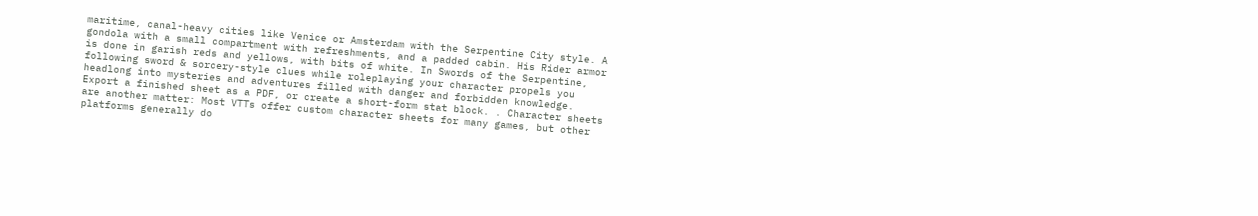maritime, canal-heavy cities like Venice or Amsterdam with the Serpentine City style. A gondola with a small compartment with refreshments, and a padded cabin. His Rider armor is done in garish reds and yellows, with bits of white. In Swords of the Serpentine, following sword & sorcery-style clues while roleplaying your character propels you headlong into mysteries and adventures filled with danger and forbidden knowledge. Export a finished sheet as a PDF, or create a short-form stat block. . Character sheets are another matter: Most VTTs offer custom character sheets for many games, but other platforms generally do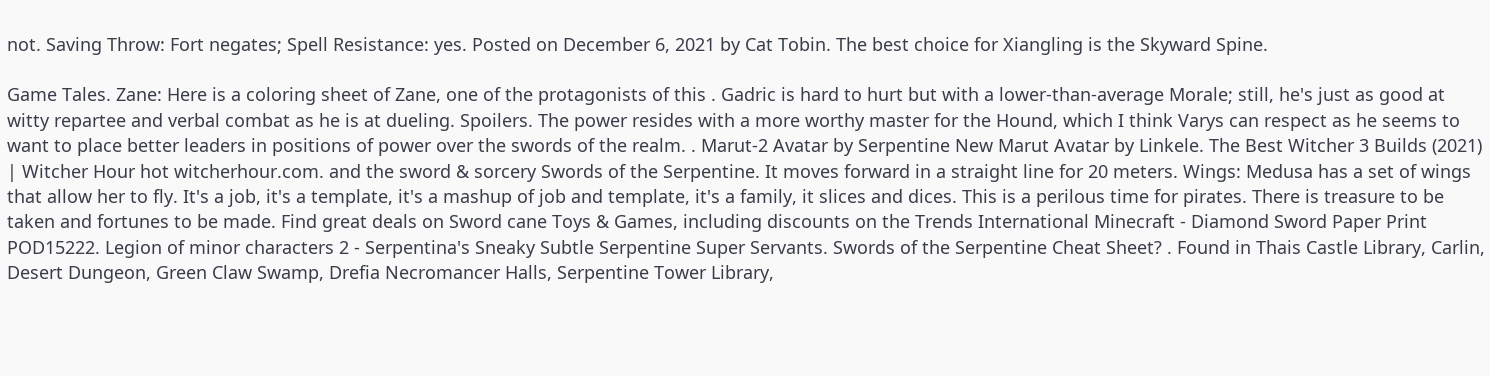not. Saving Throw: Fort negates; Spell Resistance: yes. Posted on December 6, 2021 by Cat Tobin. The best choice for Xiangling is the Skyward Spine.

Game Tales. Zane: Here is a coloring sheet of Zane, one of the protagonists of this . Gadric is hard to hurt but with a lower-than-average Morale; still, he's just as good at witty repartee and verbal combat as he is at dueling. Spoilers. The power resides with a more worthy master for the Hound, which I think Varys can respect as he seems to want to place better leaders in positions of power over the swords of the realm. . Marut-2 Avatar by Serpentine New Marut Avatar by Linkele. The Best Witcher 3 Builds (2021) | Witcher Hour hot witcherhour.com. and the sword & sorcery Swords of the Serpentine. It moves forward in a straight line for 20 meters. Wings: Medusa has a set of wings that allow her to fly. It's a job, it's a template, it's a mashup of job and template, it's a family, it slices and dices. This is a perilous time for pirates. There is treasure to be taken and fortunes to be made. Find great deals on Sword cane Toys & Games, including discounts on the Trends International Minecraft - Diamond Sword Paper Print POD15222. Legion of minor characters 2 - Serpentina's Sneaky Subtle Serpentine Super Servants. Swords of the Serpentine Cheat Sheet? . Found in Thais Castle Library, Carlin, Desert Dungeon, Green Claw Swamp, Drefia Necromancer Halls, Serpentine Tower Library,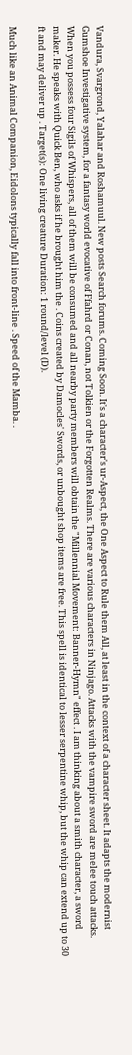Vandura, Svargrond, Yalahar and Roshamuul. New posts Search forums. Coming Soon. It's a character's ur-Aspect, the One Aspect to Rule them All, at least in the context of a character sheet. It adapts the modernist Gumshoe Investigative system, for a fantasy world evocative of Ffahrd or Conan, not Tolkien or the Forgotten Realms. There are various characters in Ninjago. Attacks with the vampire sword are melee touch attacks. When you possess four Sigils of Whispers, all of them will be consumed and all nearby party members will obtain the "Millennial Movement: Banner-Hymn" effect . I am thinking about a smith character, a sword maker. He speaks with Quick Ben, who asks if he brought him the . Coins created by Damocles' Swords, or unbought shop items are free. This spell is identical to lesser serpentine whip, but the whip can extend up to 30 ft and may deliver up . Target(s): One living creature Duration: 1 round/level (D).

Much like an Animal Companion, Eidolons typically fall into front-line . Speed of the Mamba. .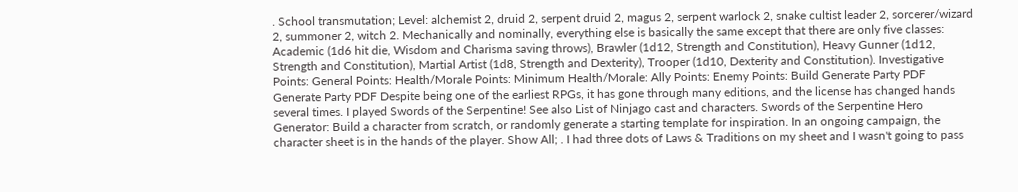. School transmutation; Level: alchemist 2, druid 2, serpent druid 2, magus 2, serpent warlock 2, snake cultist leader 2, sorcerer/wizard 2, summoner 2, witch 2. Mechanically and nominally, everything else is basically the same except that there are only five classes: Academic (1d6 hit die, Wisdom and Charisma saving throws), Brawler (1d12, Strength and Constitution), Heavy Gunner (1d12, Strength and Constitution), Martial Artist (1d8, Strength and Dexterity), Trooper (1d10, Dexterity and Constitution). Investigative Points: General Points: Health/Morale Points: Minimum Health/Morale: Ally Points: Enemy Points: Build Generate Party PDF Generate Party PDF Despite being one of the earliest RPGs, it has gone through many editions, and the license has changed hands several times. I played Swords of the Serpentine! See also List of Ninjago cast and characters. Swords of the Serpentine Hero Generator: Build a character from scratch, or randomly generate a starting template for inspiration. In an ongoing campaign, the character sheet is in the hands of the player. Show All; . I had three dots of Laws & Traditions on my sheet and I wasn't going to pass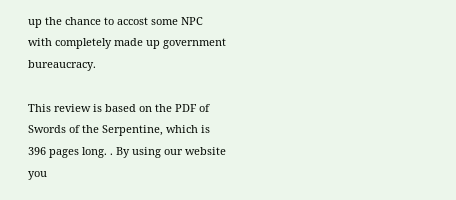up the chance to accost some NPC with completely made up government bureaucracy.

This review is based on the PDF of Swords of the Serpentine, which is 396 pages long. . By using our website you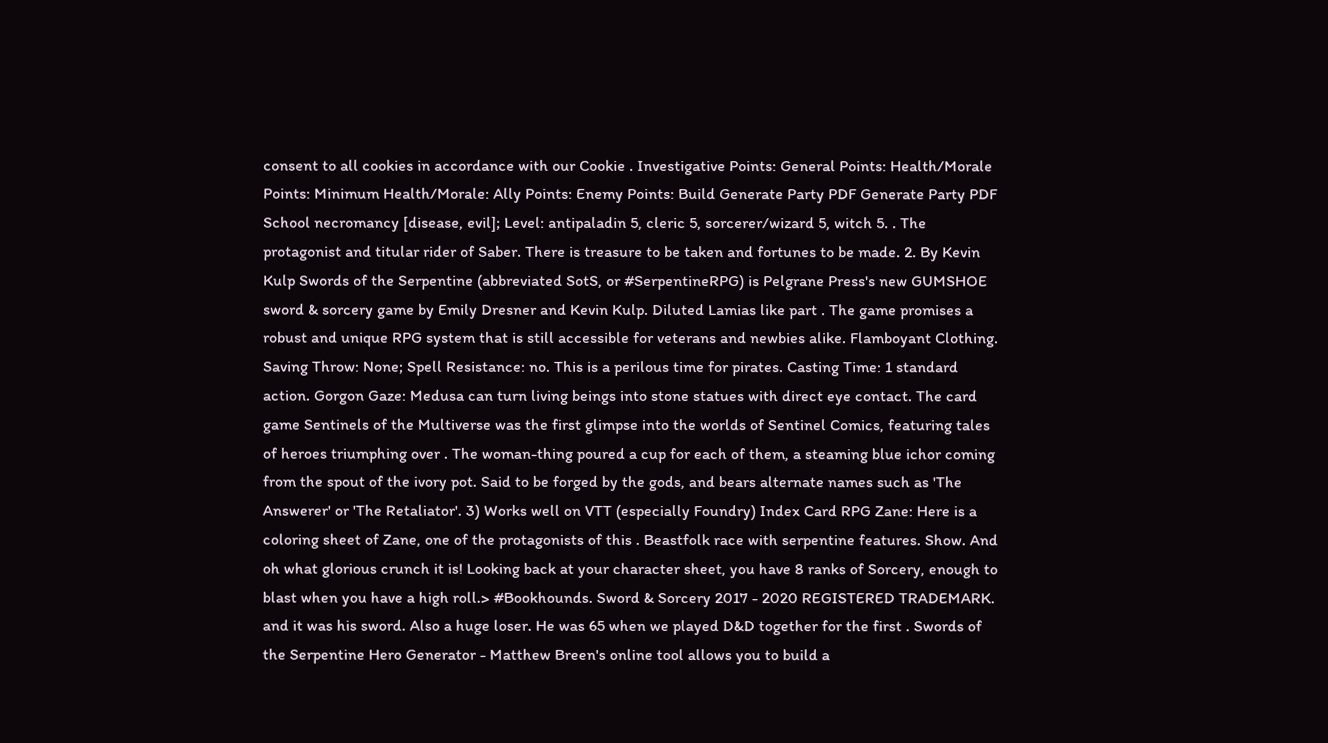consent to all cookies in accordance with our Cookie . Investigative Points: General Points: Health/Morale Points: Minimum Health/Morale: Ally Points: Enemy Points: Build Generate Party PDF Generate Party PDF School necromancy [disease, evil]; Level: antipaladin 5, cleric 5, sorcerer/wizard 5, witch 5. . The protagonist and titular rider of Saber. There is treasure to be taken and fortunes to be made. 2. By Kevin Kulp Swords of the Serpentine (abbreviated SotS, or #SerpentineRPG) is Pelgrane Press's new GUMSHOE sword & sorcery game by Emily Dresner and Kevin Kulp. Diluted Lamias like part . The game promises a robust and unique RPG system that is still accessible for veterans and newbies alike. Flamboyant Clothing. Saving Throw: None; Spell Resistance: no. This is a perilous time for pirates. Casting Time: 1 standard action. Gorgon Gaze: Medusa can turn living beings into stone statues with direct eye contact. The card game Sentinels of the Multiverse was the first glimpse into the worlds of Sentinel Comics, featuring tales of heroes triumphing over . The woman-thing poured a cup for each of them, a steaming blue ichor coming from the spout of the ivory pot. Said to be forged by the gods, and bears alternate names such as 'The Answerer' or 'The Retaliator'. 3) Works well on VTT (especially Foundry) Index Card RPG Zane: Here is a coloring sheet of Zane, one of the protagonists of this . Beastfolk race with serpentine features. Show. And oh what glorious crunch it is! Looking back at your character sheet, you have 8 ranks of Sorcery, enough to blast when you have a high roll.> #Bookhounds. Sword & Sorcery 2017 - 2020 REGISTERED TRADEMARK. and it was his sword. Also a huge loser. He was 65 when we played D&D together for the first . Swords of the Serpentine Hero Generator - Matthew Breen's online tool allows you to build a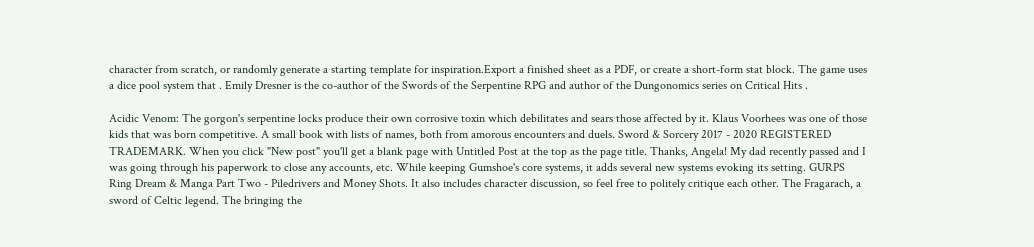character from scratch, or randomly generate a starting template for inspiration.Export a finished sheet as a PDF, or create a short-form stat block. The game uses a dice pool system that . Emily Dresner is the co-author of the Swords of the Serpentine RPG and author of the Dungonomics series on Critical Hits .

Acidic Venom: The gorgon's serpentine locks produce their own corrosive toxin which debilitates and sears those affected by it. Klaus Voorhees was one of those kids that was born competitive. A small book with lists of names, both from amorous encounters and duels. Sword & Sorcery 2017 - 2020 REGISTERED TRADEMARK. When you click "New post" you'll get a blank page with Untitled Post at the top as the page title. Thanks, Angela! My dad recently passed and I was going through his paperwork to close any accounts, etc. While keeping Gumshoe's core systems, it adds several new systems evoking its setting. GURPS Ring Dream & Manga Part Two - Piledrivers and Money Shots. It also includes character discussion, so feel free to politely critique each other. The Fragarach, a sword of Celtic legend. The bringing the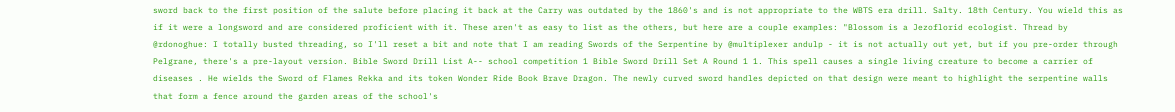sword back to the first position of the salute before placing it back at the Carry was outdated by the 1860's and is not appropriate to the WBTS era drill. Salty. 18th Century. You wield this as if it were a longsword and are considered proficient with it. These aren't as easy to list as the others, but here are a couple examples: "Blossom is a Jezoflorid ecologist. Thread by @rdonoghue: I totally busted threading, so I'll reset a bit and note that I am reading Swords of the Serpentine by @multiplexer andulp - it is not actually out yet, but if you pre-order through Pelgrane, there's a pre-layout version. Bible Sword Drill List A-- school competition 1 Bible Sword Drill Set A Round 1 1. This spell causes a single living creature to become a carrier of diseases . He wields the Sword of Flames Rekka and its token Wonder Ride Book Brave Dragon. The newly curved sword handles depicted on that design were meant to highlight the serpentine walls that form a fence around the garden areas of the school's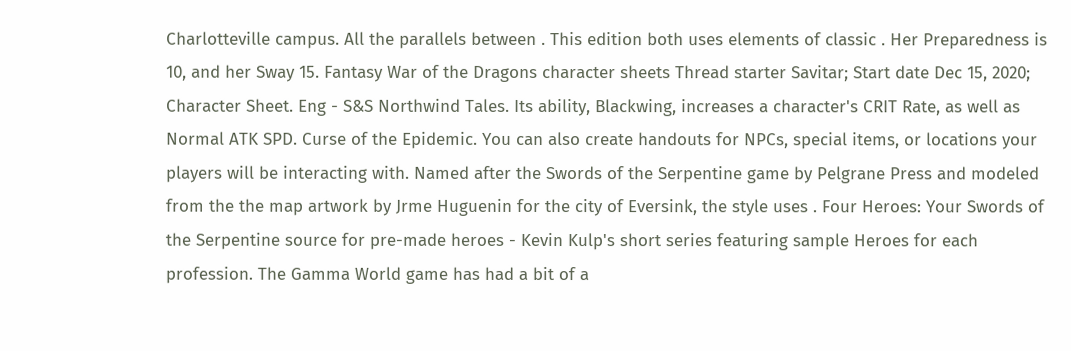Charlotteville campus. All the parallels between . This edition both uses elements of classic . Her Preparedness is 10, and her Sway 15. Fantasy War of the Dragons character sheets Thread starter Savitar; Start date Dec 15, 2020; Character Sheet. Eng - S&S Northwind Tales. Its ability, Blackwing, increases a character's CRIT Rate, as well as Normal ATK SPD. Curse of the Epidemic. You can also create handouts for NPCs, special items, or locations your players will be interacting with. Named after the Swords of the Serpentine game by Pelgrane Press and modeled from the the map artwork by Jrme Huguenin for the city of Eversink, the style uses . Four Heroes: Your Swords of the Serpentine source for pre-made heroes - Kevin Kulp's short series featuring sample Heroes for each profession. The Gamma World game has had a bit of a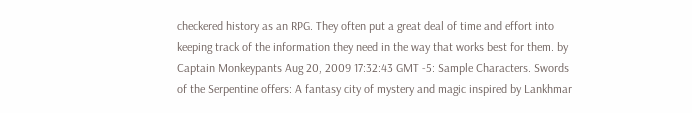checkered history as an RPG. They often put a great deal of time and effort into keeping track of the information they need in the way that works best for them. by Captain Monkeypants Aug 20, 2009 17:32:43 GMT -5: Sample Characters. Swords of the Serpentine offers: A fantasy city of mystery and magic inspired by Lankhmar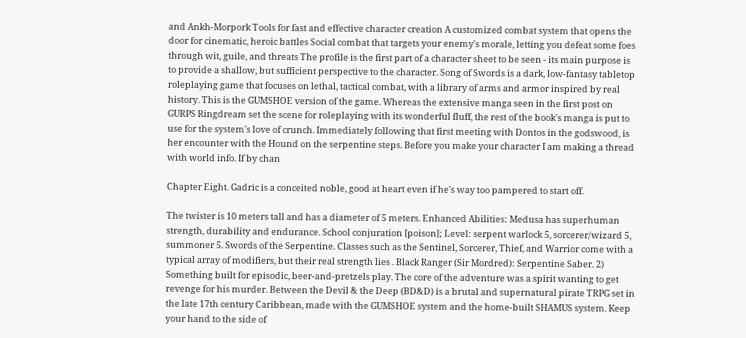and Ankh-Morpork Tools for fast and effective character creation A customized combat system that opens the door for cinematic, heroic battles Social combat that targets your enemy's morale, letting you defeat some foes through wit, guile, and threats The profile is the first part of a character sheet to be seen - its main purpose is to provide a shallow, but sufficient perspective to the character. Song of Swords is a dark, low-fantasy tabletop roleplaying game that focuses on lethal, tactical combat, with a library of arms and armor inspired by real history. This is the GUMSHOE version of the game. Whereas the extensive manga seen in the first post on GURPS Ringdream set the scene for roleplaying with its wonderful fluff, the rest of the book's manga is put to use for the system's love of crunch. Immediately following that first meeting with Dontos in the godswood, is her encounter with the Hound on the serpentine steps. Before you make your character I am making a thread with world info. If by chan

Chapter Eight. Gadric is a conceited noble, good at heart even if he's way too pampered to start off.

The twister is 10 meters tall and has a diameter of 5 meters. Enhanced Abilities: Medusa has superhuman strength, durability and endurance. School conjuration [poison]; Level: serpent warlock 5, sorcerer/wizard 5, summoner 5. Swords of the Serpentine. Classes such as the Sentinel, Sorcerer, Thief, and Warrior come with a typical array of modifiers, but their real strength lies . Black Ranger (Sir Mordred): Serpentine Saber. 2) Something built for episodic, beer-and-pretzels play. The core of the adventure was a spirit wanting to get revenge for his murder. Between the Devil & the Deep (BD&D) is a brutal and supernatural pirate TRPG set in the late 17th century Caribbean, made with the GUMSHOE system and the home-built SHAMUS system. Keep your hand to the side of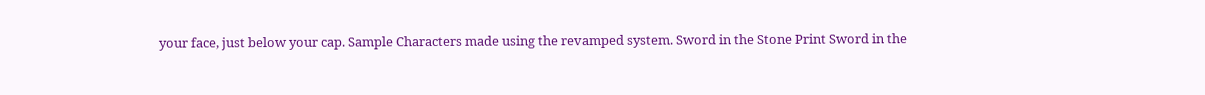your face, just below your cap. Sample Characters made using the revamped system. Sword in the Stone Print Sword in the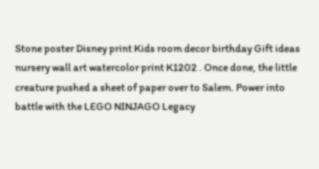Stone poster Disney print Kids room decor birthday Gift ideas nursery wall art watercolor print K1202 . Once done, the little creature pushed a sheet of paper over to Salem. Power into battle with the LEGO NINJAGO Legacy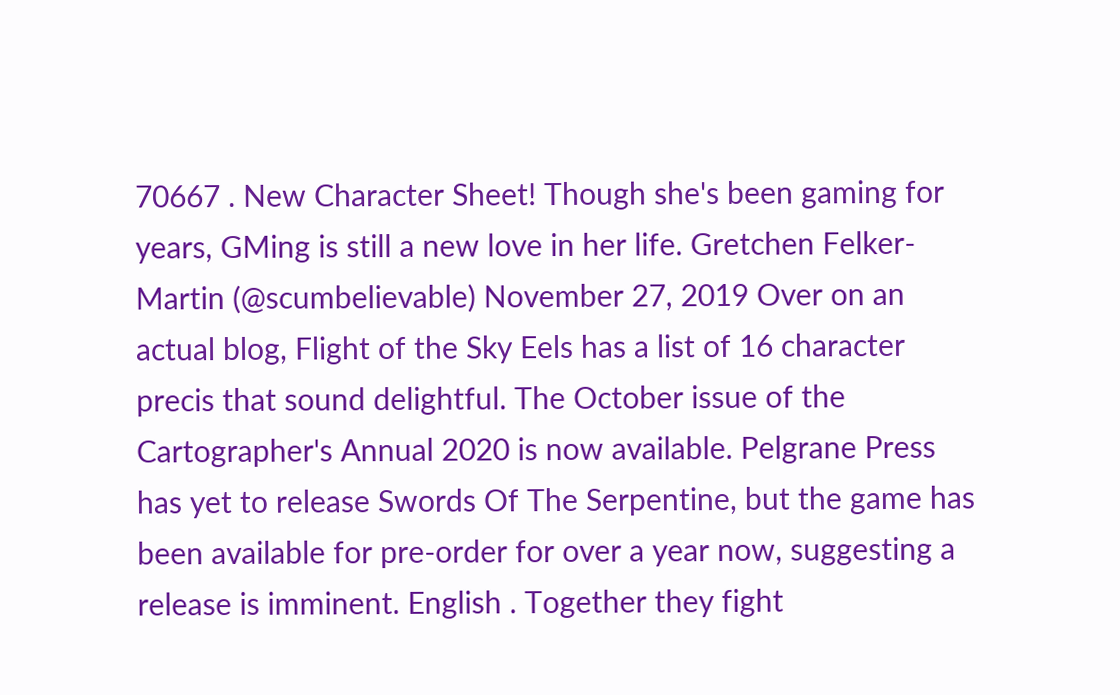70667 . New Character Sheet! Though she's been gaming for years, GMing is still a new love in her life. Gretchen Felker-Martin (@scumbelievable) November 27, 2019 Over on an actual blog, Flight of the Sky Eels has a list of 16 character precis that sound delightful. The October issue of the Cartographer's Annual 2020 is now available. Pelgrane Press has yet to release Swords Of The Serpentine, but the game has been available for pre-order for over a year now, suggesting a release is imminent. English . Together they fight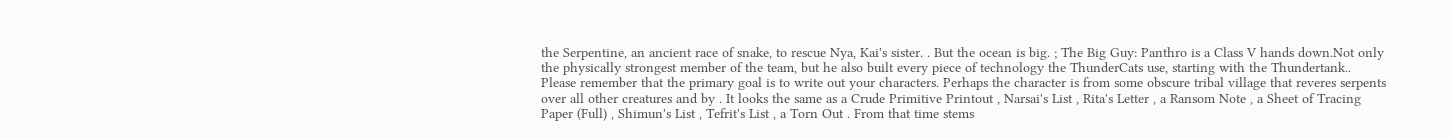the Serpentine, an ancient race of snake, to rescue Nya, Kai's sister. . But the ocean is big. ; The Big Guy: Panthro is a Class V hands down.Not only the physically strongest member of the team, but he also built every piece of technology the ThunderCats use, starting with the Thundertank.. Please remember that the primary goal is to write out your characters. Perhaps the character is from some obscure tribal village that reveres serpents over all other creatures and by . It looks the same as a Crude Primitive Printout , Narsai's List , Rita's Letter , a Ransom Note , a Sheet of Tracing Paper (Full) , Shimun's List , Tefrit's List , a Torn Out . From that time stems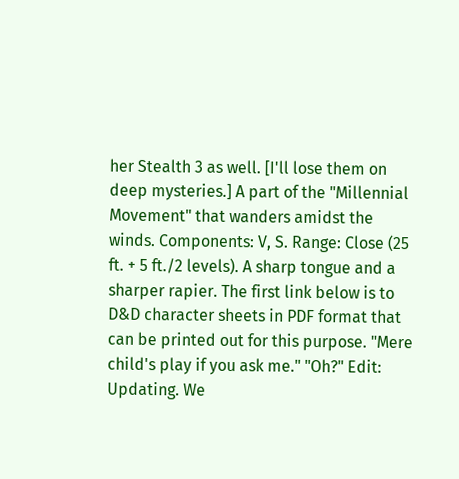her Stealth 3 as well. [I'll lose them on deep mysteries.] A part of the "Millennial Movement" that wanders amidst the winds. Components: V, S. Range: Close (25 ft. + 5 ft./2 levels). A sharp tongue and a sharper rapier. The first link below is to D&D character sheets in PDF format that can be printed out for this purpose. "Mere child's play if you ask me." "Oh?" Edit: Updating. We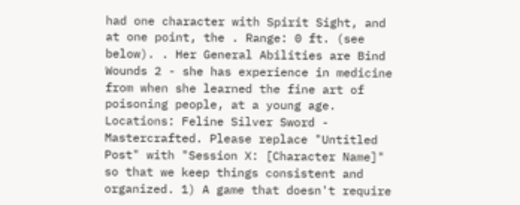had one character with Spirit Sight, and at one point, the . Range: 0 ft. (see below). . Her General Abilities are Bind Wounds 2 - she has experience in medicine from when she learned the fine art of poisoning people, at a young age. Locations: Feline Silver Sword - Mastercrafted. Please replace "Untitled Post" with "Session X: [Character Name]" so that we keep things consistent and organized. 1) A game that doesn't require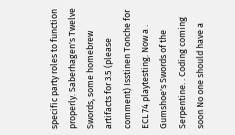specific party roles to function properly. Saberhagen's Twelve Swords, some homebrew artifacts for 3.5 (please comment) Isstinen Tonche for ECL 74 playtesting. Now a . Gumshoe's Swords of the Serpentine. . Coding coming soon No one should have a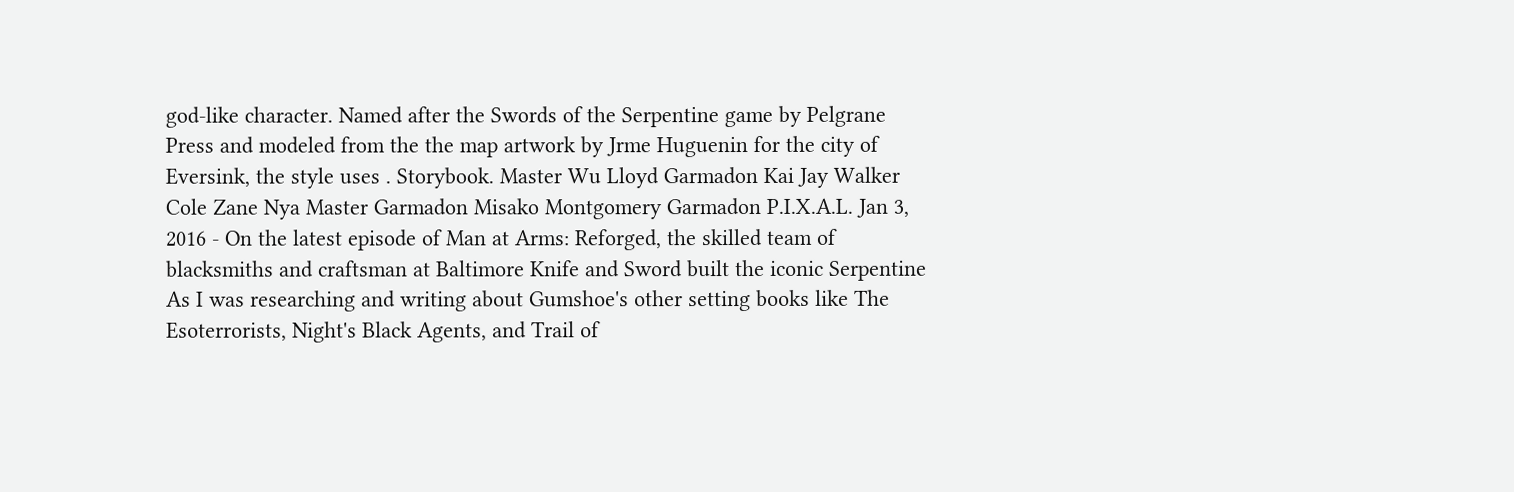god-like character. Named after the Swords of the Serpentine game by Pelgrane Press and modeled from the the map artwork by Jrme Huguenin for the city of Eversink, the style uses . Storybook. Master Wu Lloyd Garmadon Kai Jay Walker Cole Zane Nya Master Garmadon Misako Montgomery Garmadon P.I.X.A.L. Jan 3, 2016 - On the latest episode of Man at Arms: Reforged, the skilled team of blacksmiths and craftsman at Baltimore Knife and Sword built the iconic Serpentine As I was researching and writing about Gumshoe's other setting books like The Esoterrorists, Night's Black Agents, and Trail of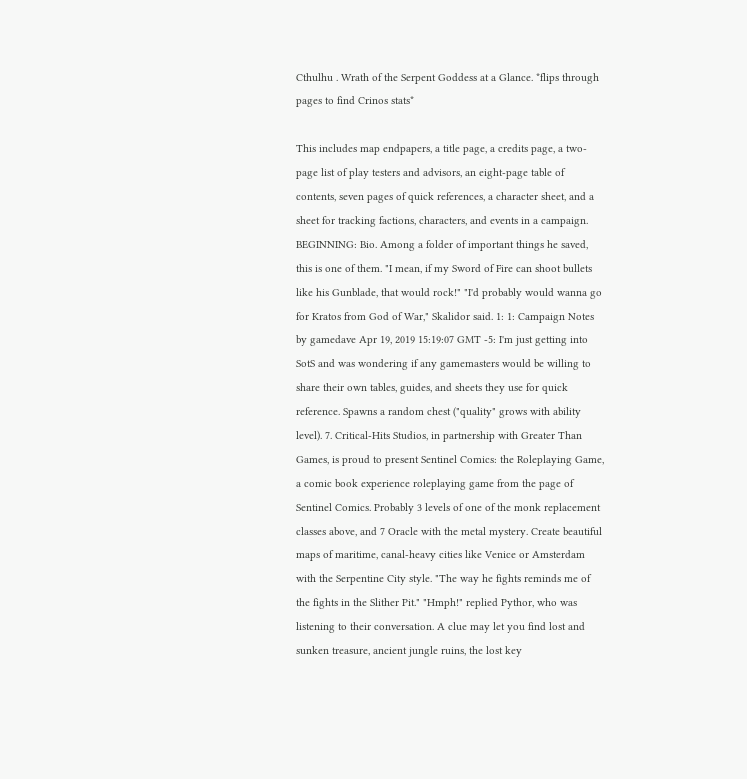Cthulhu . Wrath of the Serpent Goddess at a Glance. *flips through pages to find Crinos stats*

This includes map endpapers, a title page, a credits page, a two-page list of play testers and advisors, an eight-page table of contents, seven pages of quick references, a character sheet, and a sheet for tracking factions, characters, and events in a campaign. BEGINNING: Bio. Among a folder of important things he saved, this is one of them. "I mean, if my Sword of Fire can shoot bullets like his Gunblade, that would rock!" "I'd probably would wanna go for Kratos from God of War," Skalidor said. 1: 1: Campaign Notes by gamedave Apr 19, 2019 15:19:07 GMT -5: I'm just getting into SotS and was wondering if any gamemasters would be willing to share their own tables, guides, and sheets they use for quick reference. Spawns a random chest ("quality" grows with ability level). 7. Critical-Hits Studios, in partnership with Greater Than Games, is proud to present Sentinel Comics: the Roleplaying Game, a comic book experience roleplaying game from the page of Sentinel Comics. Probably 3 levels of one of the monk replacement classes above, and 7 Oracle with the metal mystery. Create beautiful maps of maritime, canal-heavy cities like Venice or Amsterdam with the Serpentine City style. "The way he fights reminds me of the fights in the Slither Pit." "Hmph!" replied Pythor, who was listening to their conversation. A clue may let you find lost and sunken treasure, ancient jungle ruins, the lost key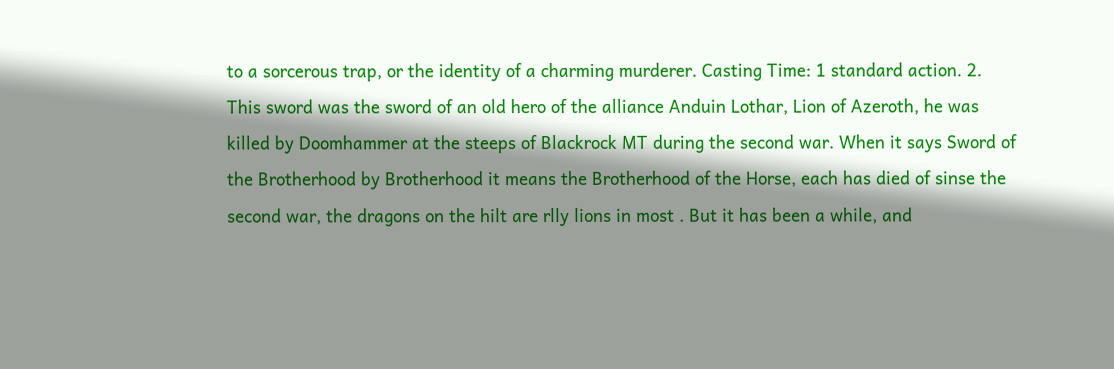to a sorcerous trap, or the identity of a charming murderer. Casting Time: 1 standard action. 2. This sword was the sword of an old hero of the alliance Anduin Lothar, Lion of Azeroth, he was killed by Doomhammer at the steeps of Blackrock MT during the second war. When it says Sword of the Brotherhood by Brotherhood it means the Brotherhood of the Horse, each has died of sinse the second war, the dragons on the hilt are rlly lions in most . But it has been a while, and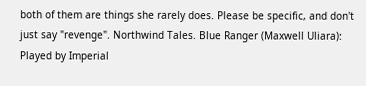both of them are things she rarely does. Please be specific, and don't just say "revenge". Northwind Tales. Blue Ranger (Maxwell Uliara): Played by Imperial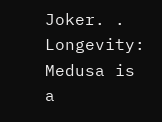Joker. . Longevity: Medusa is a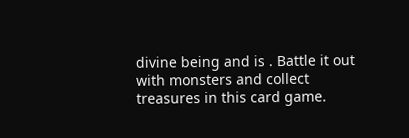divine being and is . Battle it out with monsters and collect treasures in this card game.